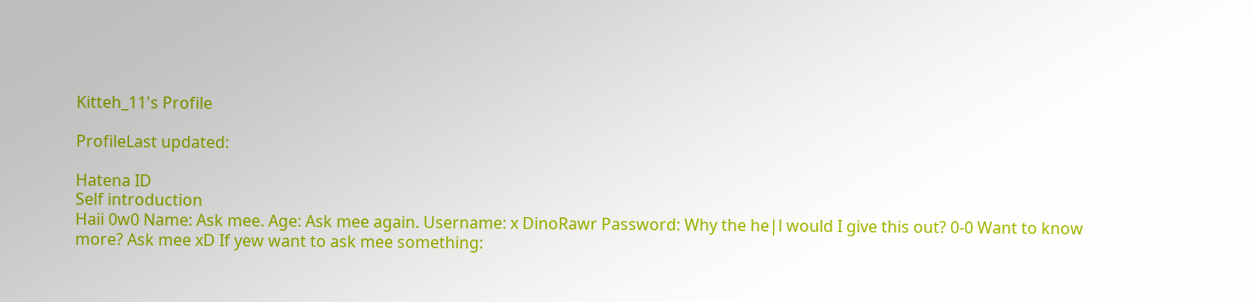Kitteh_11's Profile

ProfileLast updated:

Hatena ID
Self introduction
Haii 0w0 Name: Ask mee. Age: Ask mee again. Username: x DinoRawr Password: Why the he|l would I give this out? 0-0 Want to know more? Ask mee xD If yew want to ask mee something: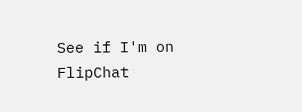See if I'm on FlipChat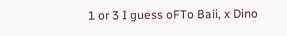1 or 3 I guess oFTo Baii, x Dino